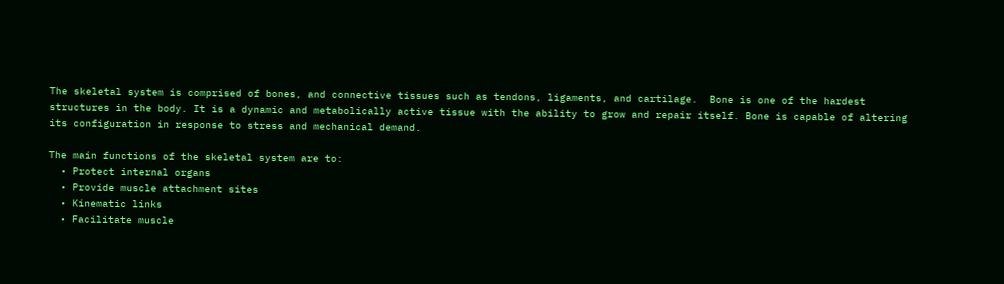The skeletal system is comprised of bones, and connective tissues such as tendons, ligaments, and cartilage.  Bone is one of the hardest structures in the body. It is a dynamic and metabolically active tissue with the ability to grow and repair itself. Bone is capable of altering its configuration in response to stress and mechanical demand.

The main functions of the skeletal system are to:
  • Protect internal organs
  • Provide muscle attachment sites
  • Kinematic links
  • Facilitate muscle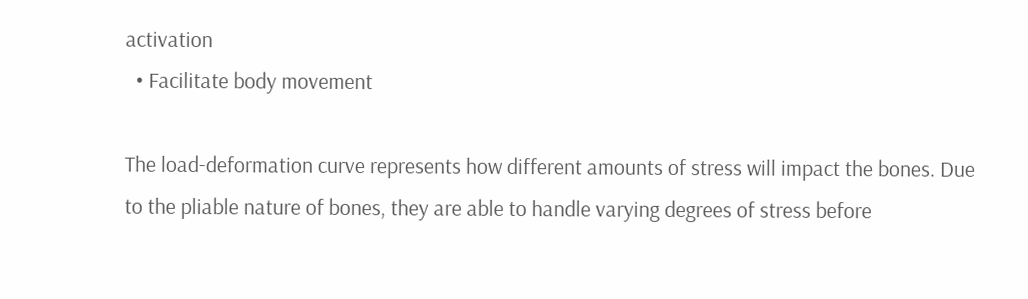activation
  • Facilitate body movement

The load-deformation curve represents how different amounts of stress will impact the bones. Due to the pliable nature of bones, they are able to handle varying degrees of stress before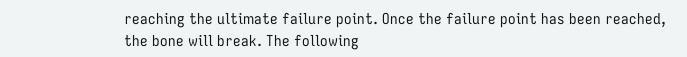reaching the ultimate failure point. Once the failure point has been reached, the bone will break. The following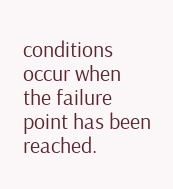conditions occur when the failure point has been reached.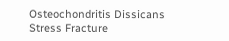Osteochondritis Dissicans
Stress Fracture